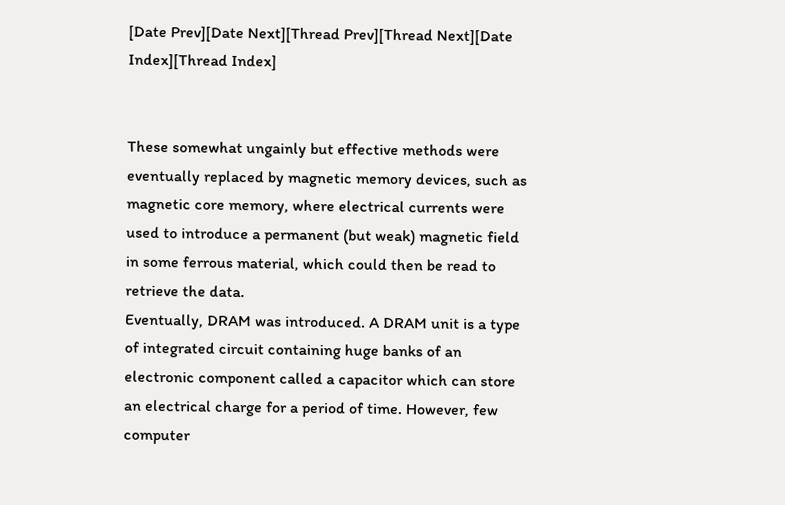[Date Prev][Date Next][Thread Prev][Thread Next][Date Index][Thread Index]


These somewhat ungainly but effective methods were eventually replaced by magnetic memory devices, such as magnetic core memory, where electrical currents were used to introduce a permanent (but weak) magnetic field in some ferrous material, which could then be read to retrieve the data.
Eventually, DRAM was introduced. A DRAM unit is a type of integrated circuit containing huge banks of an electronic component called a capacitor which can store an electrical charge for a period of time. However, few computer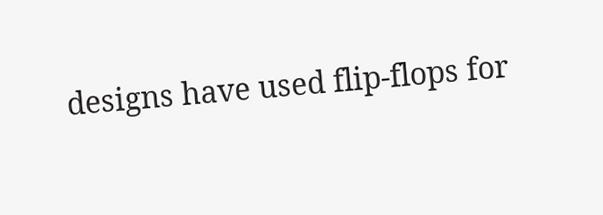designs have used flip-flops for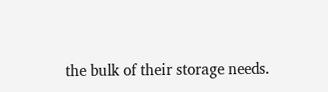the bulk of their storage needs.